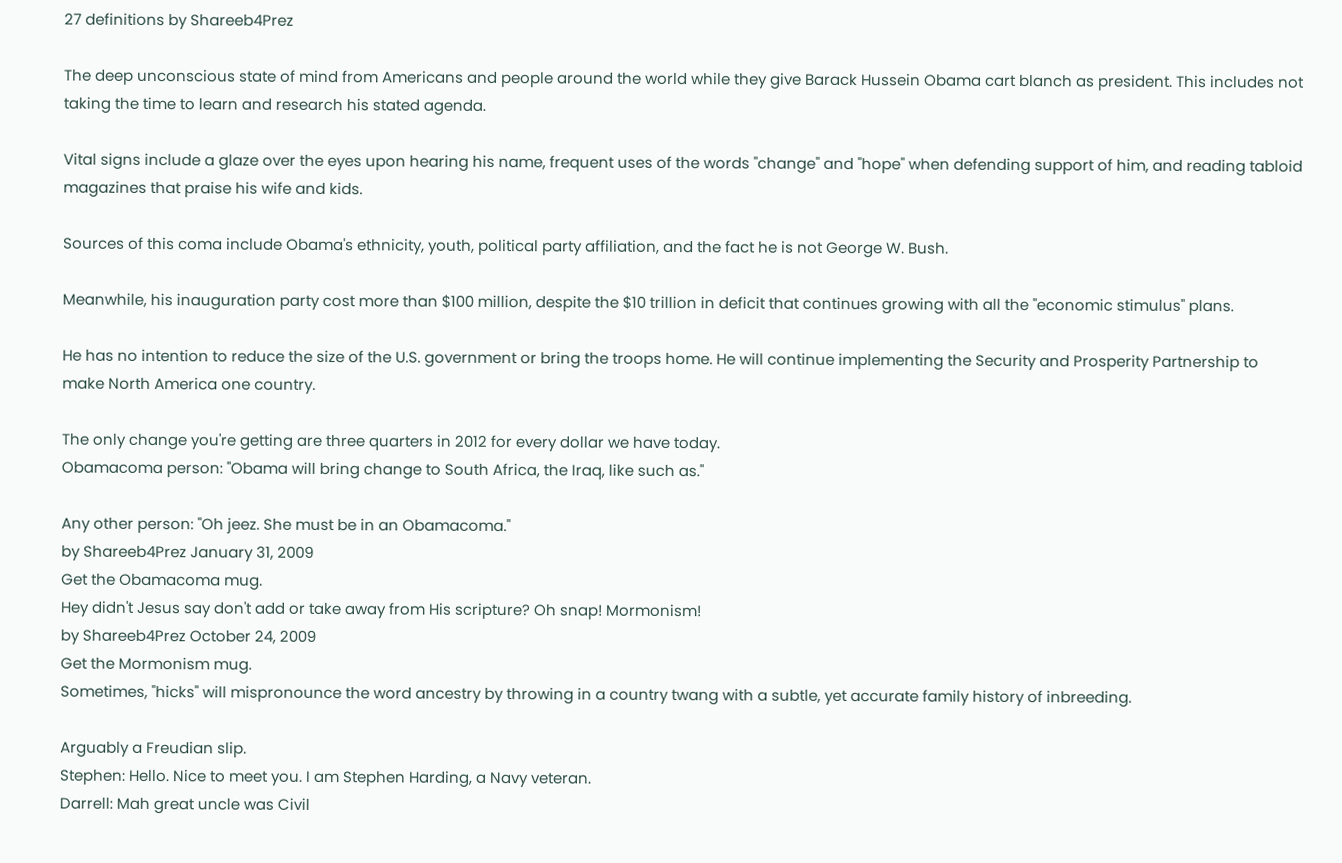27 definitions by Shareeb4Prez

The deep unconscious state of mind from Americans and people around the world while they give Barack Hussein Obama cart blanch as president. This includes not taking the time to learn and research his stated agenda.

Vital signs include a glaze over the eyes upon hearing his name, frequent uses of the words "change" and "hope" when defending support of him, and reading tabloid magazines that praise his wife and kids.

Sources of this coma include Obama's ethnicity, youth, political party affiliation, and the fact he is not George W. Bush.

Meanwhile, his inauguration party cost more than $100 million, despite the $10 trillion in deficit that continues growing with all the "economic stimulus" plans.

He has no intention to reduce the size of the U.S. government or bring the troops home. He will continue implementing the Security and Prosperity Partnership to make North America one country.

The only change you're getting are three quarters in 2012 for every dollar we have today.
Obamacoma person: "Obama will bring change to South Africa, the Iraq, like such as."

Any other person: "Oh jeez. She must be in an Obamacoma."
by Shareeb4Prez January 31, 2009
Get the Obamacoma mug.
Hey didn't Jesus say don't add or take away from His scripture? Oh snap! Mormonism!
by Shareeb4Prez October 24, 2009
Get the Mormonism mug.
Sometimes, "hicks" will mispronounce the word ancestry by throwing in a country twang with a subtle, yet accurate family history of inbreeding.

Arguably a Freudian slip.
Stephen: Hello. Nice to meet you. I am Stephen Harding, a Navy veteran.
Darrell: Mah great uncle was Civil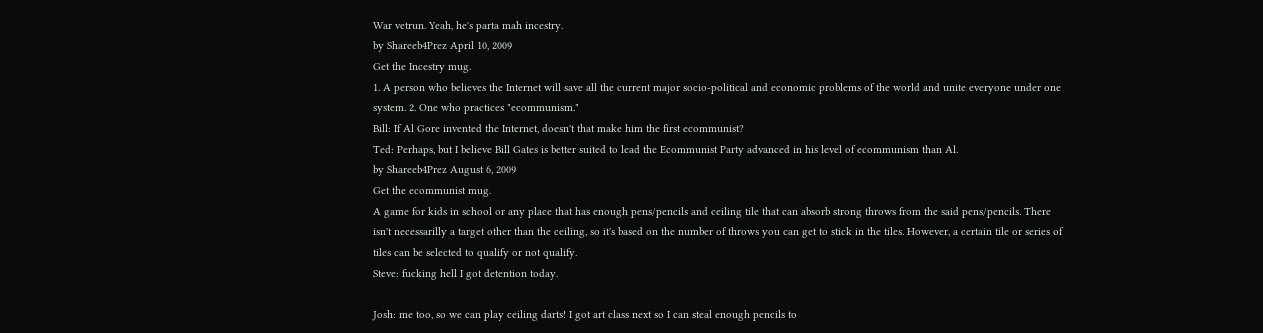War vetrun. Yeah, he's parta mah incestry.
by Shareeb4Prez April 10, 2009
Get the Incestry mug.
1. A person who believes the Internet will save all the current major socio-political and economic problems of the world and unite everyone under one system. 2. One who practices "ecommunism."
Bill: If Al Gore invented the Internet, doesn't that make him the first ecommunist?
Ted: Perhaps, but I believe Bill Gates is better suited to lead the Ecommunist Party advanced in his level of ecommunism than Al.
by Shareeb4Prez August 6, 2009
Get the ecommunist mug.
A game for kids in school or any place that has enough pens/pencils and ceiling tile that can absorb strong throws from the said pens/pencils. There isn't necessarilly a target other than the ceiling, so it's based on the number of throws you can get to stick in the tiles. However, a certain tile or series of tiles can be selected to qualify or not qualify.
Steve: fucking hell I got detention today.

Josh: me too, so we can play ceiling darts! I got art class next so I can steal enough pencils to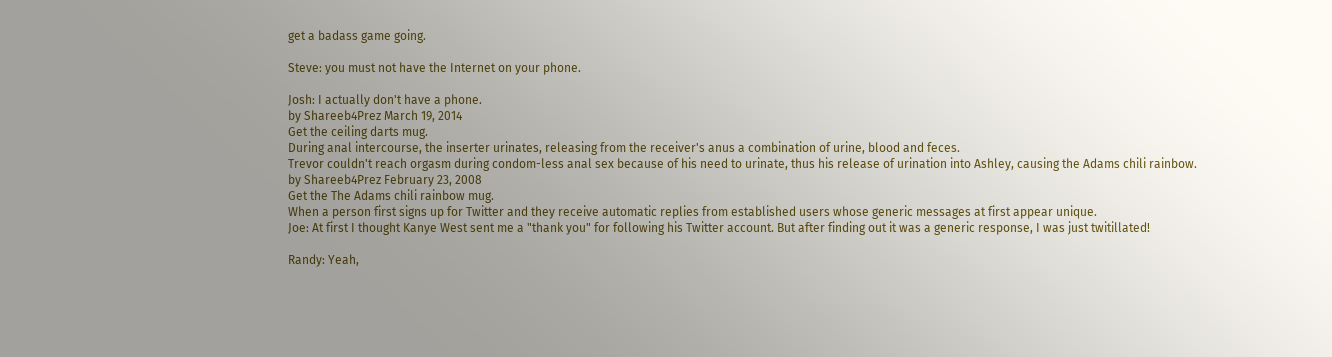get a badass game going.

Steve: you must not have the Internet on your phone.

Josh: I actually don't have a phone.
by Shareeb4Prez March 19, 2014
Get the ceiling darts mug.
During anal intercourse, the inserter urinates, releasing from the receiver's anus a combination of urine, blood and feces.
Trevor couldn't reach orgasm during condom-less anal sex because of his need to urinate, thus his release of urination into Ashley, causing the Adams chili rainbow.
by Shareeb4Prez February 23, 2008
Get the The Adams chili rainbow mug.
When a person first signs up for Twitter and they receive automatic replies from established users whose generic messages at first appear unique.
Joe: At first I thought Kanye West sent me a "thank you" for following his Twitter account. But after finding out it was a generic response, I was just twitillated!

Randy: Yeah,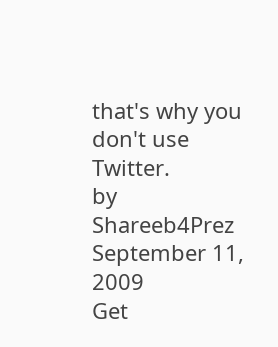that's why you don't use Twitter.
by Shareeb4Prez September 11, 2009
Get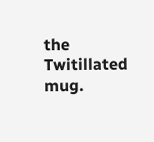the Twitillated mug.